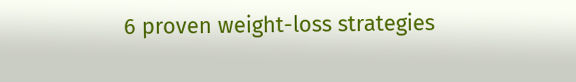6 proven weight-loss strategies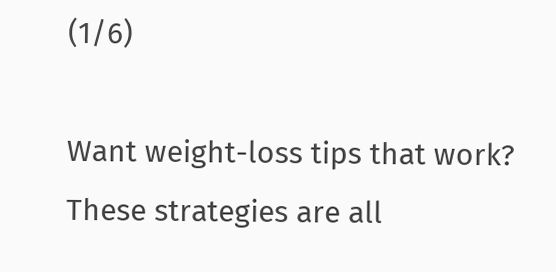(1/6)

Want weight-loss tips that work? These strategies are all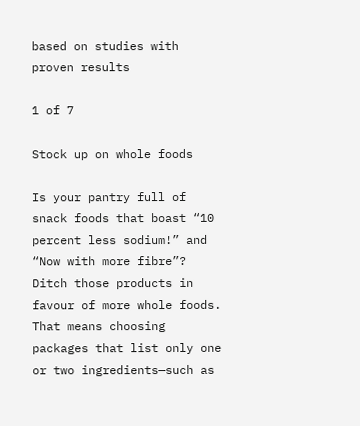based on studies with proven results

1 of 7

Stock up on whole foods

Is your pantry full of snack foods that boast “10 percent less sodium!” and “Now with more fibre”? Ditch those products in favour of more whole foods. That means choosing packages that list only one or two ingredients—such as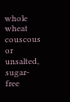whole wheat couscous or unsalted, sugar-free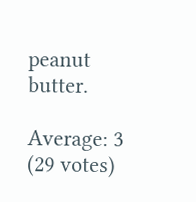peanut butter.

Average: 3 (29 votes)